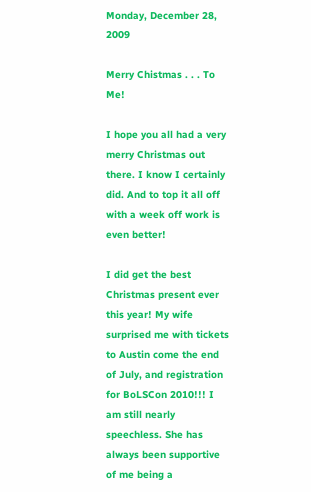Monday, December 28, 2009

Merry Chistmas . . . To Me!

I hope you all had a very merry Christmas out there. I know I certainly did. And to top it all off with a week off work is even better!

I did get the best Christmas present ever this year! My wife surprised me with tickets to Austin come the end of July, and registration for BoLSCon 2010!!! I am still nearly speechless. She has always been supportive of me being a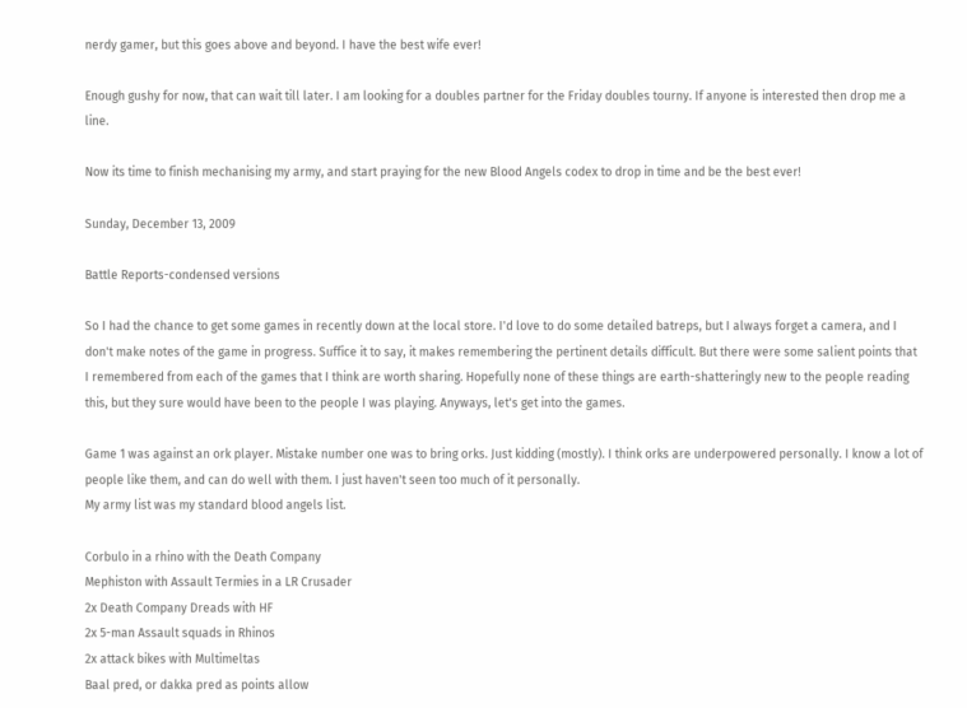nerdy gamer, but this goes above and beyond. I have the best wife ever!

Enough gushy for now, that can wait till later. I am looking for a doubles partner for the Friday doubles tourny. If anyone is interested then drop me a line.

Now its time to finish mechanising my army, and start praying for the new Blood Angels codex to drop in time and be the best ever!

Sunday, December 13, 2009

Battle Reports-condensed versions

So I had the chance to get some games in recently down at the local store. I'd love to do some detailed batreps, but I always forget a camera, and I don't make notes of the game in progress. Suffice it to say, it makes remembering the pertinent details difficult. But there were some salient points that I remembered from each of the games that I think are worth sharing. Hopefully none of these things are earth-shatteringly new to the people reading this, but they sure would have been to the people I was playing. Anyways, let's get into the games.

Game 1 was against an ork player. Mistake number one was to bring orks. Just kidding (mostly). I think orks are underpowered personally. I know a lot of people like them, and can do well with them. I just haven't seen too much of it personally.
My army list was my standard blood angels list.

Corbulo in a rhino with the Death Company
Mephiston with Assault Termies in a LR Crusader
2x Death Company Dreads with HF
2x 5-man Assault squads in Rhinos
2x attack bikes with Multimeltas
Baal pred, or dakka pred as points allow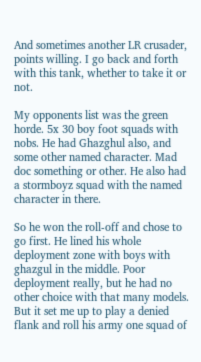And sometimes another LR crusader, points willing. I go back and forth with this tank, whether to take it or not.

My opponents list was the green horde. 5x 30 boy foot squads with nobs. He had Ghazghul also, and some other named character. Mad doc something or other. He also had a stormboyz squad with the named character in there.

So he won the roll-off and chose to go first. He lined his whole deployment zone with boys with ghazgul in the middle. Poor deployment really, but he had no other choice with that many models. But it set me up to play a denied flank and roll his army one squad of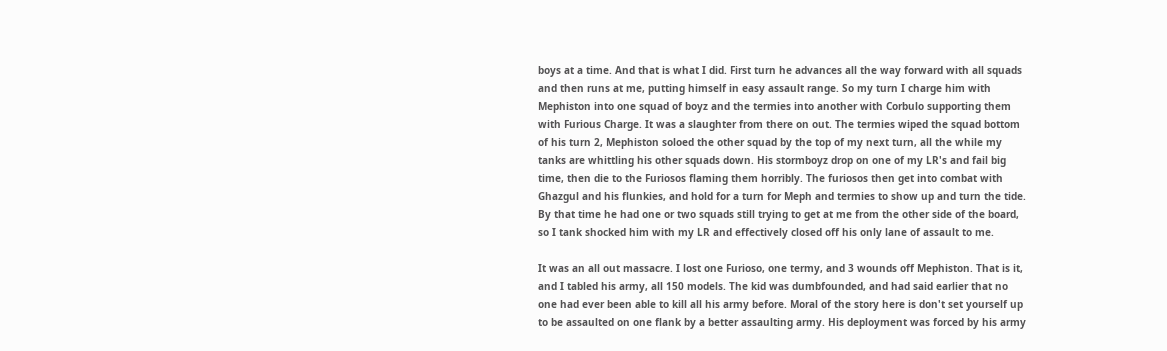boys at a time. And that is what I did. First turn he advances all the way forward with all squads and then runs at me, putting himself in easy assault range. So my turn I charge him with Mephiston into one squad of boyz and the termies into another with Corbulo supporting them with Furious Charge. It was a slaughter from there on out. The termies wiped the squad bottom of his turn 2, Mephiston soloed the other squad by the top of my next turn, all the while my tanks are whittling his other squads down. His stormboyz drop on one of my LR's and fail big time, then die to the Furiosos flaming them horribly. The furiosos then get into combat with Ghazgul and his flunkies, and hold for a turn for Meph and termies to show up and turn the tide. By that time he had one or two squads still trying to get at me from the other side of the board, so I tank shocked him with my LR and effectively closed off his only lane of assault to me.

It was an all out massacre. I lost one Furioso, one termy, and 3 wounds off Mephiston. That is it, and I tabled his army, all 150 models. The kid was dumbfounded, and had said earlier that no one had ever been able to kill all his army before. Moral of the story here is don't set yourself up to be assaulted on one flank by a better assaulting army. His deployment was forced by his army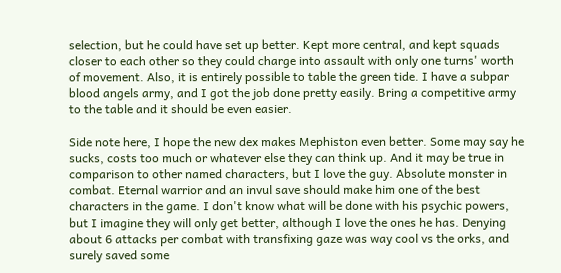selection, but he could have set up better. Kept more central, and kept squads closer to each other so they could charge into assault with only one turns' worth of movement. Also, it is entirely possible to table the green tide. I have a subpar blood angels army, and I got the job done pretty easily. Bring a competitive army to the table and it should be even easier.

Side note here, I hope the new dex makes Mephiston even better. Some may say he sucks, costs too much or whatever else they can think up. And it may be true in comparison to other named characters, but I love the guy. Absolute monster in combat. Eternal warrior and an invul save should make him one of the best characters in the game. I don't know what will be done with his psychic powers, but I imagine they will only get better, although I love the ones he has. Denying about 6 attacks per combat with transfixing gaze was way cool vs the orks, and surely saved some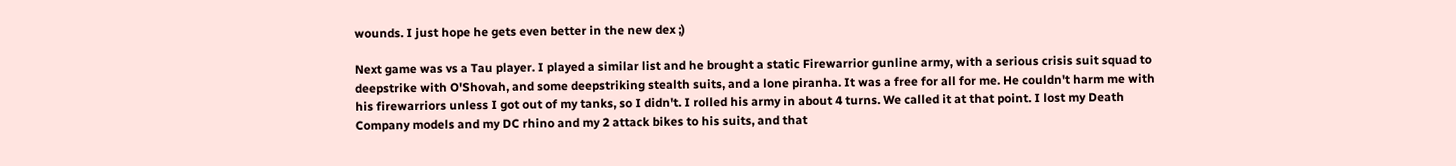wounds. I just hope he gets even better in the new dex ;)

Next game was vs a Tau player. I played a similar list and he brought a static Firewarrior gunline army, with a serious crisis suit squad to deepstrike with O'Shovah, and some deepstriking stealth suits, and a lone piranha. It was a free for all for me. He couldn't harm me with his firewarriors unless I got out of my tanks, so I didn't. I rolled his army in about 4 turns. We called it at that point. I lost my Death Company models and my DC rhino and my 2 attack bikes to his suits, and that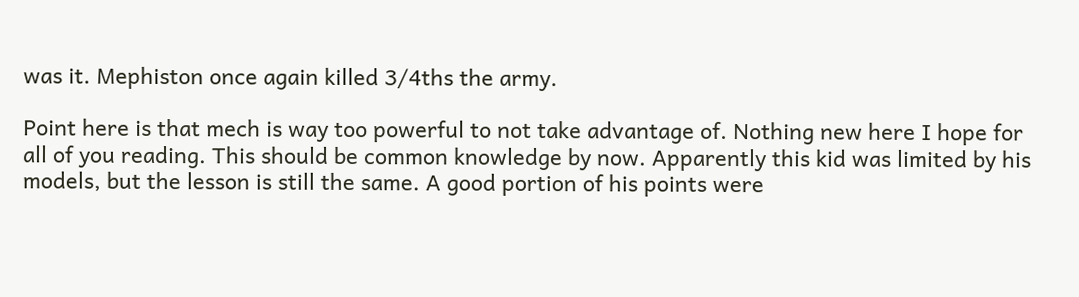was it. Mephiston once again killed 3/4ths the army.

Point here is that mech is way too powerful to not take advantage of. Nothing new here I hope for all of you reading. This should be common knowledge by now. Apparently this kid was limited by his models, but the lesson is still the same. A good portion of his points were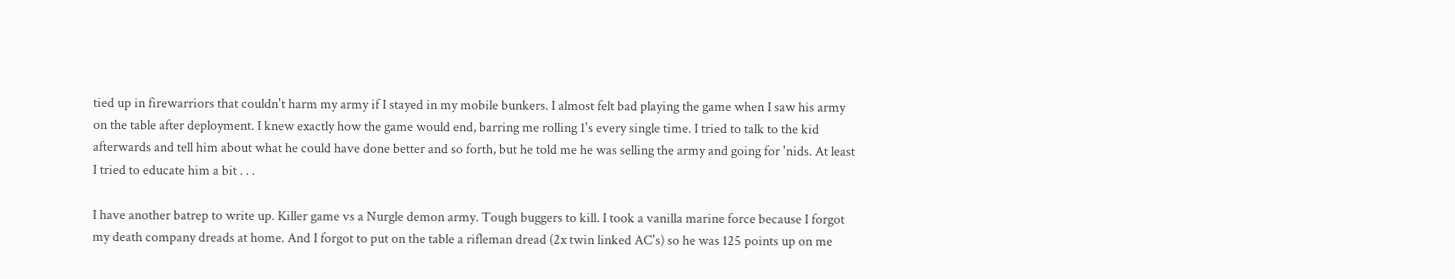tied up in firewarriors that couldn't harm my army if I stayed in my mobile bunkers. I almost felt bad playing the game when I saw his army on the table after deployment. I knew exactly how the game would end, barring me rolling 1's every single time. I tried to talk to the kid afterwards and tell him about what he could have done better and so forth, but he told me he was selling the army and going for 'nids. At least I tried to educate him a bit . . .

I have another batrep to write up. Killer game vs a Nurgle demon army. Tough buggers to kill. I took a vanilla marine force because I forgot my death company dreads at home. And I forgot to put on the table a rifleman dread (2x twin linked AC's) so he was 125 points up on me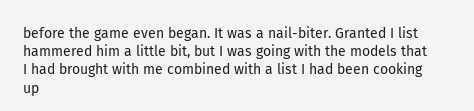before the game even began. It was a nail-biter. Granted I list hammered him a little bit, but I was going with the models that I had brought with me combined with a list I had been cooking up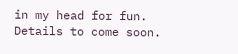in my head for fun. Details to come soon.